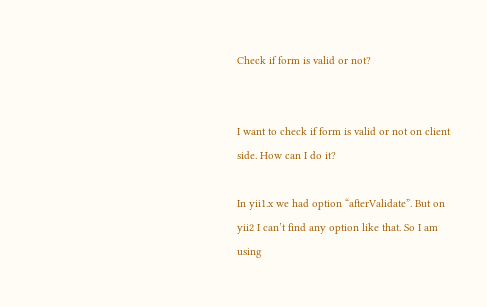Check if form is valid or not?


I want to check if form is valid or not on client side. How can I do it?

In yii1.x we had option “afterValidate”. But on yii2 I can’t find any option like that. So I am using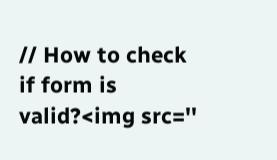// How to check if form is valid?<img src=''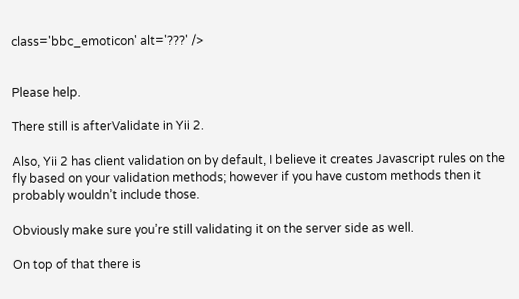class='bbc_emoticon' alt='???' />


Please help.

There still is afterValidate in Yii 2.

Also, Yii 2 has client validation on by default, I believe it creates Javascript rules on the fly based on your validation methods; however if you have custom methods then it probably wouldn’t include those.

Obviously make sure you’re still validating it on the server side as well.

On top of that there is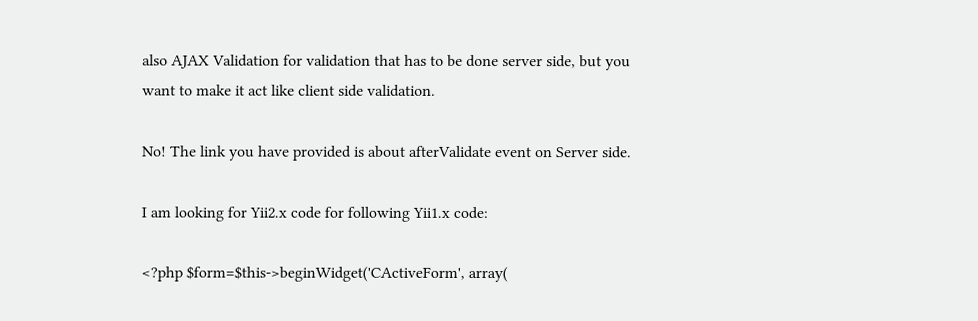also AJAX Validation for validation that has to be done server side, but you want to make it act like client side validation.

No! The link you have provided is about afterValidate event on Server side.

I am looking for Yii2.x code for following Yii1.x code:

<?php $form=$this->beginWidget('CActiveForm', array(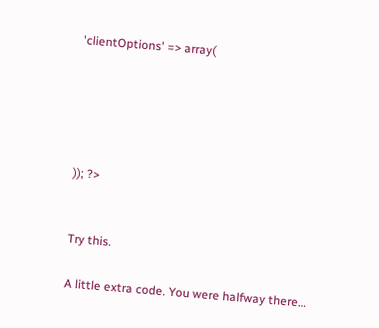'clientOptions' => array(





)); ?>


Try this.

A little extra code. You were halfway there…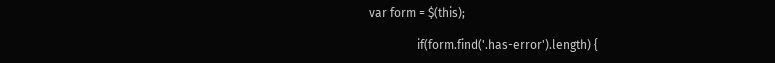var form = $(this);

                if(form.find('.has-error').length) {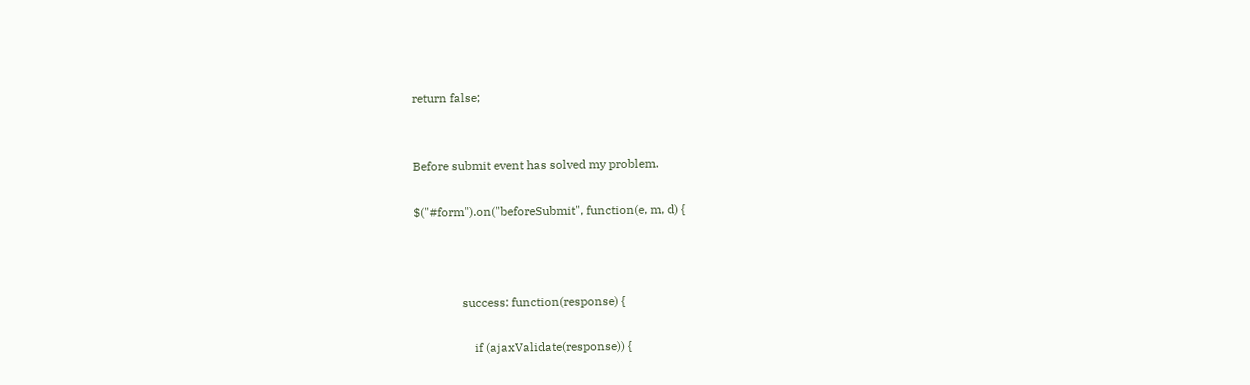return false;


Before submit event has solved my problem.

$("#form").on("beforeSubmit", function(e, m, d) {



                success: function(response) {

                    if (ajaxValidate(response)) {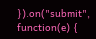}).on("submit", function(e) {